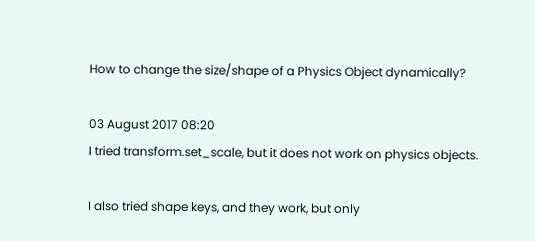How to change the size/shape of a Physics Object dynamically?

03 August 2017 08:20
I tried transform.set_scale, but it does not work on physics objects.

I also tried shape keys, and they work, but only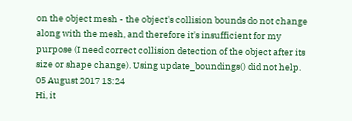on the object mesh - the object's collision bounds do not change along with the mesh, and therefore it's insufficient for my purpose (I need correct collision detection of the object after its size or shape change). Using update_boundings() did not help.
05 August 2017 13:24
Hi, it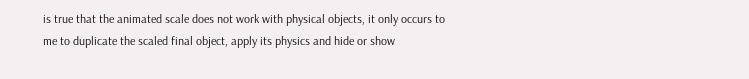is true that the animated scale does not work with physical objects, it only occurs to me to duplicate the scaled final object, apply its physics and hide or show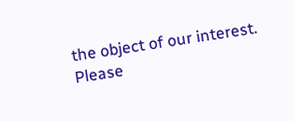the object of our interest.
Please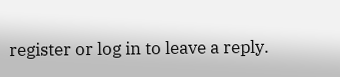register or log in to leave a reply.